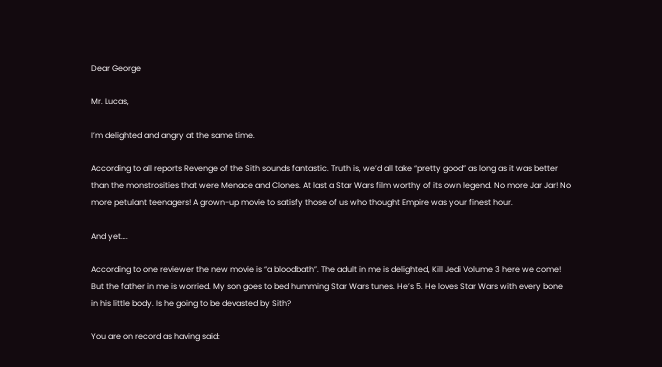Dear George

Mr. Lucas,

I’m delighted and angry at the same time.

According to all reports Revenge of the Sith sounds fantastic. Truth is, we’d all take “pretty good” as long as it was better than the monstrosities that were Menace and Clones. At last a Star Wars film worthy of its own legend. No more Jar Jar! No more petulant teenagers! A grown-up movie to satisfy those of us who thought Empire was your finest hour.

And yet….

According to one reviewer the new movie is “a bloodbath”. The adult in me is delighted, Kill Jedi Volume 3 here we come! But the father in me is worried. My son goes to bed humming Star Wars tunes. He’s 5. He loves Star Wars with every bone in his little body. Is he going to be devasted by Sith?

You are on record as having said: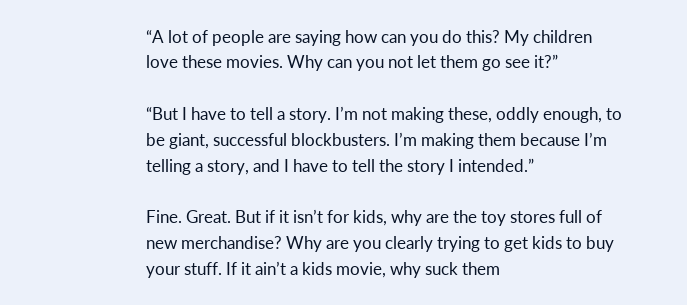“A lot of people are saying how can you do this? My children love these movies. Why can you not let them go see it?”

“But I have to tell a story. I’m not making these, oddly enough, to be giant, successful blockbusters. I’m making them because I’m telling a story, and I have to tell the story I intended.”

Fine. Great. But if it isn’t for kids, why are the toy stores full of new merchandise? Why are you clearly trying to get kids to buy your stuff. If it ain’t a kids movie, why suck them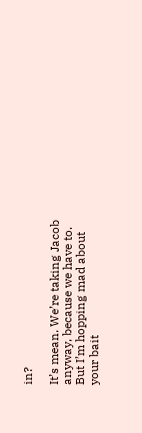in?

It’s mean. We’re taking Jacob anyway, because we have to. But I’m hopping mad about your bait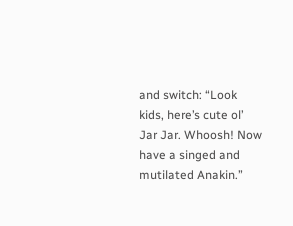and switch: “Look kids, here’s cute ol’ Jar Jar. Whoosh! Now have a singed and mutilated Anakin.”